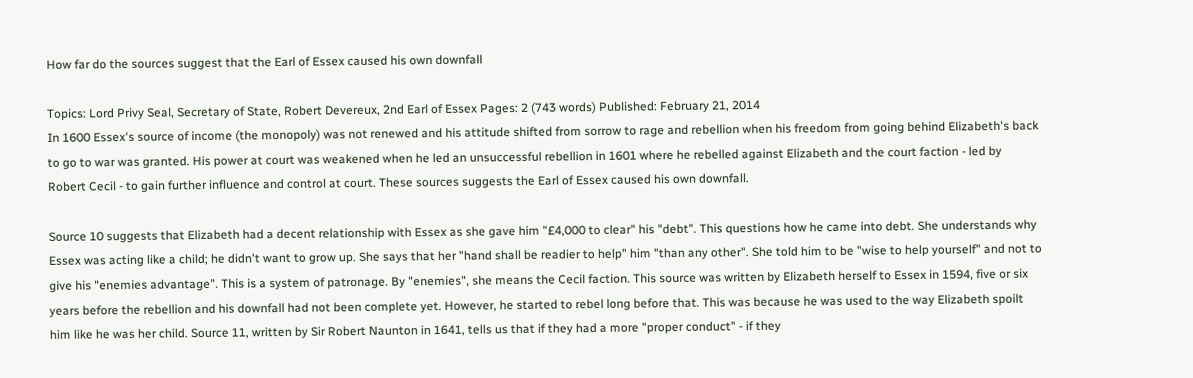How far do the sources suggest that the Earl of Essex caused his own downfall

Topics: Lord Privy Seal, Secretary of State, Robert Devereux, 2nd Earl of Essex Pages: 2 (743 words) Published: February 21, 2014
In 1600 Essex's source of income (the monopoly) was not renewed and his attitude shifted from sorrow to rage and rebellion when his freedom from going behind Elizabeth's back to go to war was granted. His power at court was weakened when he led an unsuccessful rebellion in 1601 where he rebelled against Elizabeth and the court faction - led by Robert Cecil - to gain further influence and control at court. These sources suggests the Earl of Essex caused his own downfall.

Source 10 suggests that Elizabeth had a decent relationship with Essex as she gave him "£4,000 to clear" his "debt". This questions how he came into debt. She understands why Essex was acting like a child; he didn't want to grow up. She says that her "hand shall be readier to help" him "than any other". She told him to be "wise to help yourself" and not to give his "enemies advantage". This is a system of patronage. By "enemies", she means the Cecil faction. This source was written by Elizabeth herself to Essex in 1594, five or six years before the rebellion and his downfall had not been complete yet. However, he started to rebel long before that. This was because he was used to the way Elizabeth spoilt him like he was her child. Source 11, written by Sir Robert Naunton in 1641, tells us that if they had a more "proper conduct" - if they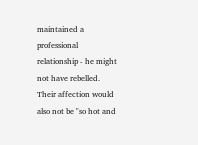maintained a professional relationship - he might not have rebelled. Their affection would also not be "so hot and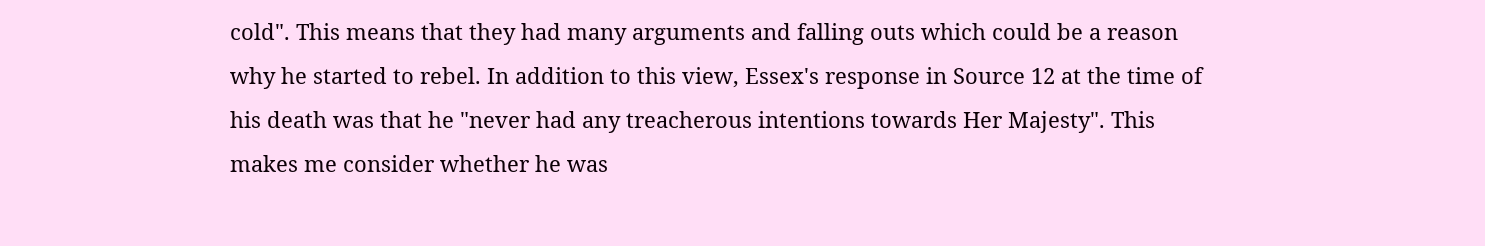cold". This means that they had many arguments and falling outs which could be a reason why he started to rebel. In addition to this view, Essex's response in Source 12 at the time of his death was that he "never had any treacherous intentions towards Her Majesty". This makes me consider whether he was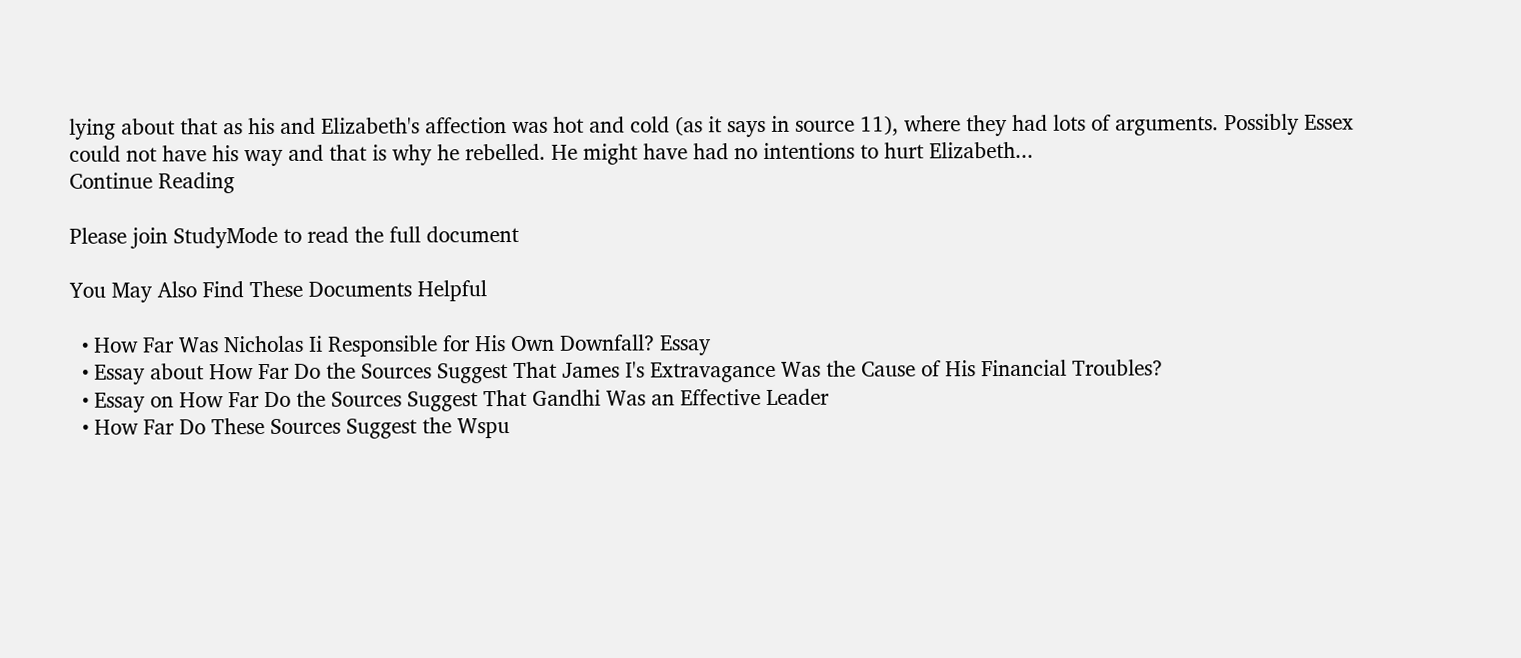lying about that as his and Elizabeth's affection was hot and cold (as it says in source 11), where they had lots of arguments. Possibly Essex could not have his way and that is why he rebelled. He might have had no intentions to hurt Elizabeth...
Continue Reading

Please join StudyMode to read the full document

You May Also Find These Documents Helpful

  • How Far Was Nicholas Ii Responsible for His Own Downfall? Essay
  • Essay about How Far Do the Sources Suggest That James I's Extravagance Was the Cause of His Financial Troubles?
  • Essay on How Far Do the Sources Suggest That Gandhi Was an Effective Leader
  • How Far Do These Sources Suggest the Wspu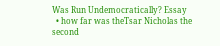Was Run Undemocratically? Essay
  • how far was theTsar Nicholas the second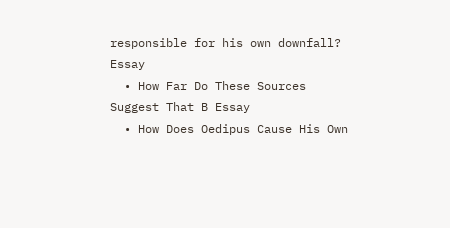responsible for his own downfall? Essay
  • How Far Do These Sources Suggest That B Essay
  • How Does Oedipus Cause His Own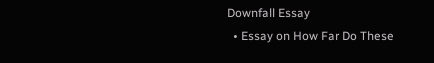Downfall Essay
  • Essay on How Far Do These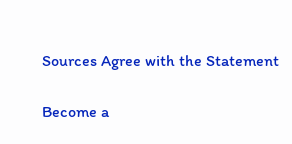Sources Agree with the Statement

Become a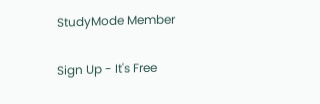StudyMode Member

Sign Up - It's Free